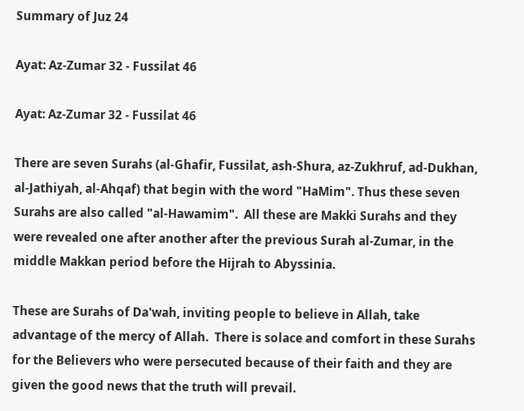Summary of Juz 24

Ayat: Az-Zumar 32 - Fussilat 46

Ayat: Az-Zumar 32 - Fussilat 46

There are seven Surahs (al-Ghafir, Fussilat, ash-Shura, az-Zukhruf, ad-Dukhan, al-Jathiyah, al-Ahqaf) that begin with the word "HaMim". Thus these seven Surahs are also called "al-Hawamim".  All these are Makki Surahs and they were revealed one after another after the previous Surah al-Zumar, in the middle Makkan period before the Hijrah to Abyssinia.

These are Surahs of Da'wah, inviting people to believe in Allah, take advantage of the mercy of Allah.  There is solace and comfort in these Surahs for the Believers who were persecuted because of their faith and they are given the good news that the truth will prevail.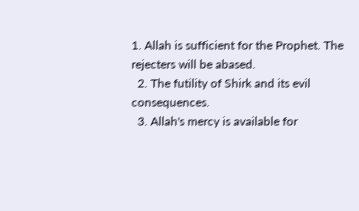1. Allah is sufficient for the Prophet. The rejecters will be abased.
  2. The futility of Shirk and its evil consequences.
  3. Allah's mercy is available for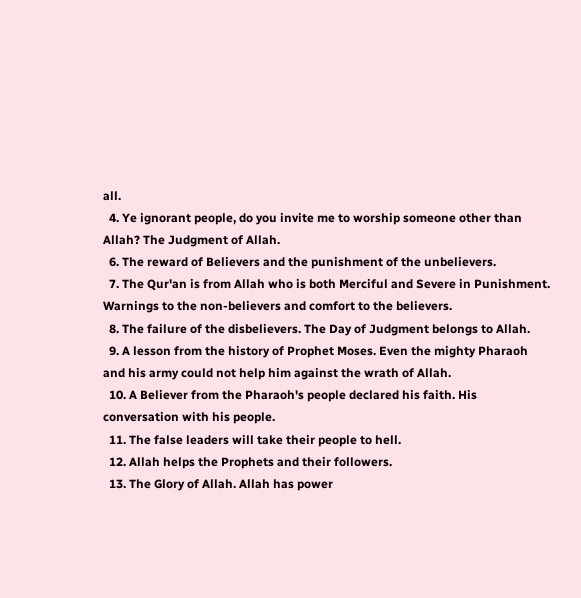all.
  4. Ye ignorant people, do you invite me to worship someone other than Allah? The Judgment of Allah.
  6. The reward of Believers and the punishment of the unbelievers.
  7. The Qur'an is from Allah who is both Merciful and Severe in Punishment. Warnings to the non-believers and comfort to the believers.
  8. The failure of the disbelievers. The Day of Judgment belongs to Allah.
  9. A lesson from the history of Prophet Moses. Even the mighty Pharaoh and his army could not help him against the wrath of Allah.
  10. A Believer from the Pharaoh's people declared his faith. His conversation with his people.
  11. The false leaders will take their people to hell.
  12. Allah helps the Prophets and their followers.
  13. The Glory of Allah. Allah has power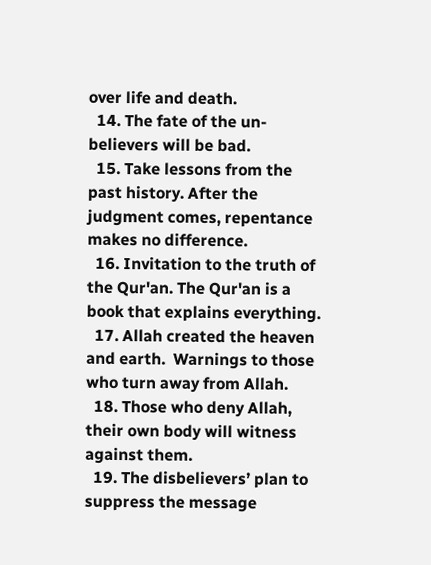over life and death.
  14. The fate of the un-believers will be bad.
  15. Take lessons from the past history. After the judgment comes, repentance makes no difference.
  16. Invitation to the truth of the Qur'an. The Qur'an is a book that explains everything.
  17. Allah created the heaven and earth.  Warnings to those who turn away from Allah.
  18. Those who deny Allah, their own body will witness against them.
  19. The disbelievers’ plan to suppress the message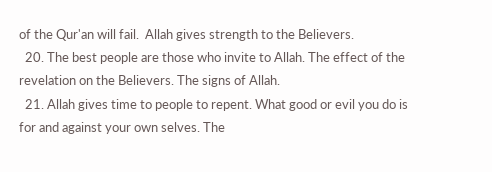of the Qur'an will fail.  Allah gives strength to the Believers.
  20. The best people are those who invite to Allah. The effect of the revelation on the Believers. The signs of Allah.
  21. Allah gives time to people to repent. What good or evil you do is for and against your own selves. The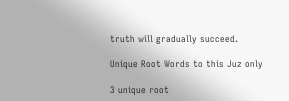truth will gradually succeed.

Unique Root Words to this Juz only

3 unique root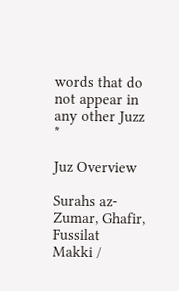words that do not appear in any other Juzz *

Juz Overview

Surahs az-Zumar, Ghafir, Fussilat
Makki /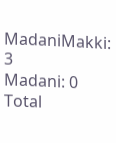MadaniMakki: 3
Madani: 0
Total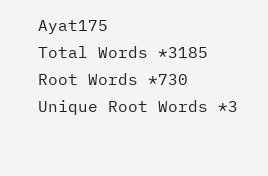Ayat175
Total Words *3185
Root Words *730
Unique Root Words *3